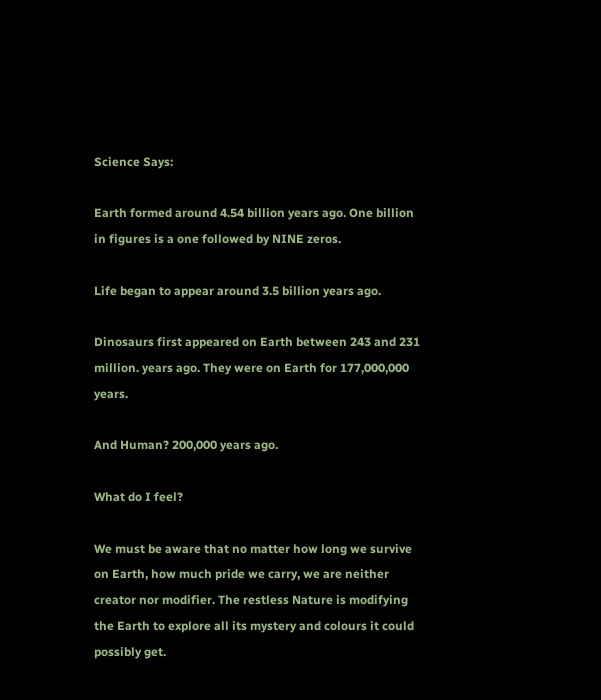Science Says:

Earth formed around 4.54 billion years ago. One billion in figures is a one followed by NINE zeros.

Life began to appear around 3.5 billion years ago.

Dinosaurs first appeared on Earth between 243 and 231 million. years ago. They were on Earth for 177,000,000 years.

And Human? 200,000 years ago.

What do I feel?

We must be aware that no matter how long we survive on Earth, how much pride we carry, we are neither creator nor modifier. The restless Nature is modifying the Earth to explore all its mystery and colours it could possibly get.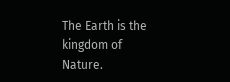The Earth is the kingdom of Nature.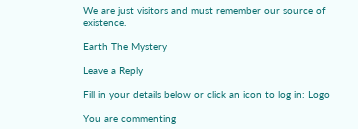We are just visitors and must remember our source of existence.

Earth The Mystery

Leave a Reply

Fill in your details below or click an icon to log in: Logo

You are commenting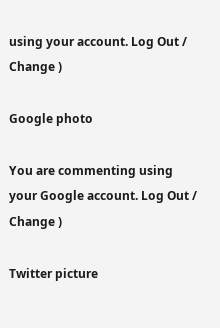using your account. Log Out /  Change )

Google photo

You are commenting using your Google account. Log Out /  Change )

Twitter picture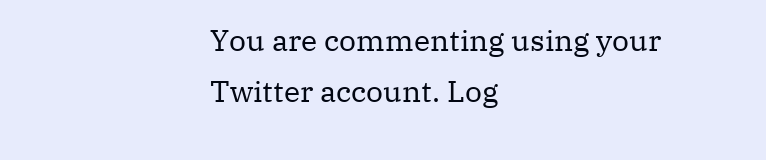You are commenting using your Twitter account. Log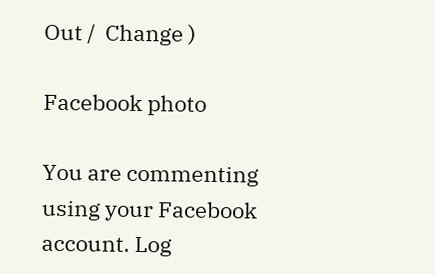Out /  Change )

Facebook photo

You are commenting using your Facebook account. Log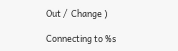Out /  Change )

Connecting to %s